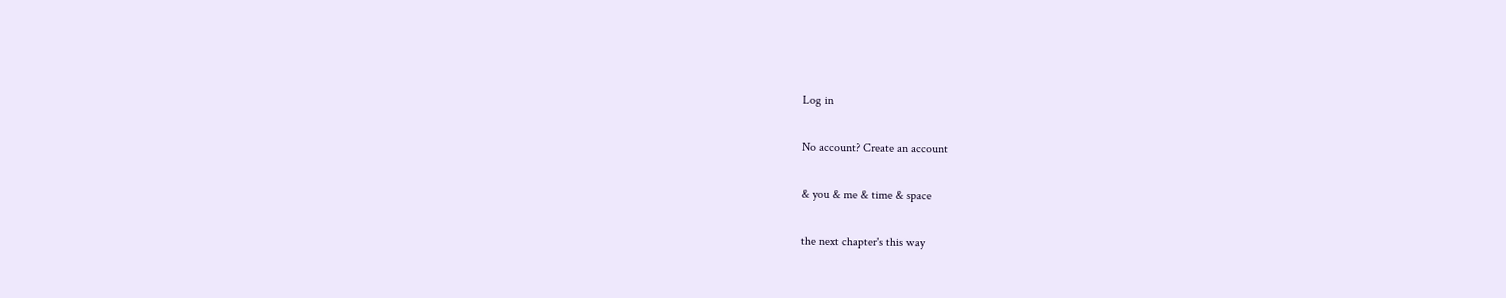Log in

No account? Create an account

& you & me & time & space

the next chapter's this way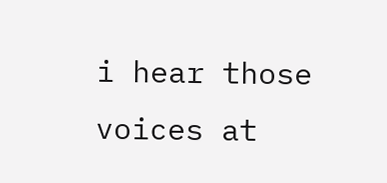i hear those voices at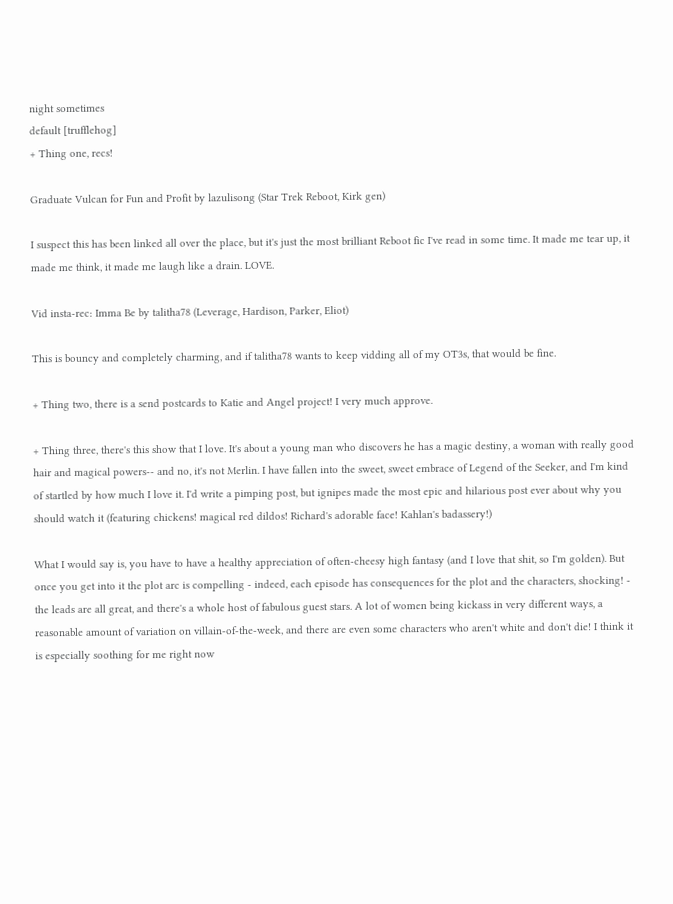night sometimes
default [trufflehog]
+ Thing one, recs!

Graduate Vulcan for Fun and Profit by lazulisong (Star Trek Reboot, Kirk gen)

I suspect this has been linked all over the place, but it's just the most brilliant Reboot fic I've read in some time. It made me tear up, it made me think, it made me laugh like a drain. LOVE.

Vid insta-rec: Imma Be by talitha78 (Leverage, Hardison, Parker, Eliot)

This is bouncy and completely charming, and if talitha78 wants to keep vidding all of my OT3s, that would be fine.

+ Thing two, there is a send postcards to Katie and Angel project! I very much approve.

+ Thing three, there's this show that I love. It's about a young man who discovers he has a magic destiny, a woman with really good hair and magical powers-- and no, it's not Merlin. I have fallen into the sweet, sweet embrace of Legend of the Seeker, and I'm kind of startled by how much I love it. I'd write a pimping post, but ignipes made the most epic and hilarious post ever about why you should watch it (featuring chickens! magical red dildos! Richard's adorable face! Kahlan's badassery!)

What I would say is, you have to have a healthy appreciation of often-cheesy high fantasy (and I love that shit, so I'm golden). But once you get into it the plot arc is compelling - indeed, each episode has consequences for the plot and the characters, shocking! - the leads are all great, and there's a whole host of fabulous guest stars. A lot of women being kickass in very different ways, a reasonable amount of variation on villain-of-the-week, and there are even some characters who aren't white and don't die! I think it is especially soothing for me right now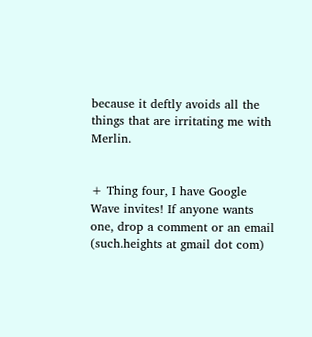because it deftly avoids all the things that are irritating me with Merlin.


+ Thing four, I have Google Wave invites! If anyone wants one, drop a comment or an email (such.heights at gmail dot com)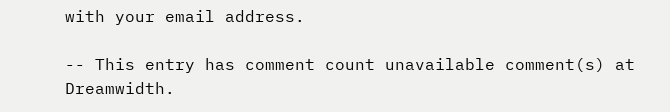with your email address.

-- This entry has comment count unavailable comment(s) at Dreamwidth.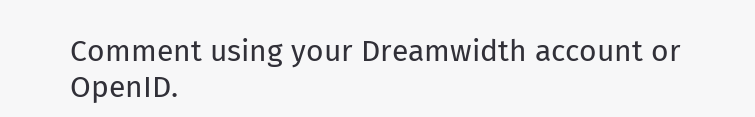Comment using your Dreamwidth account or OpenID.